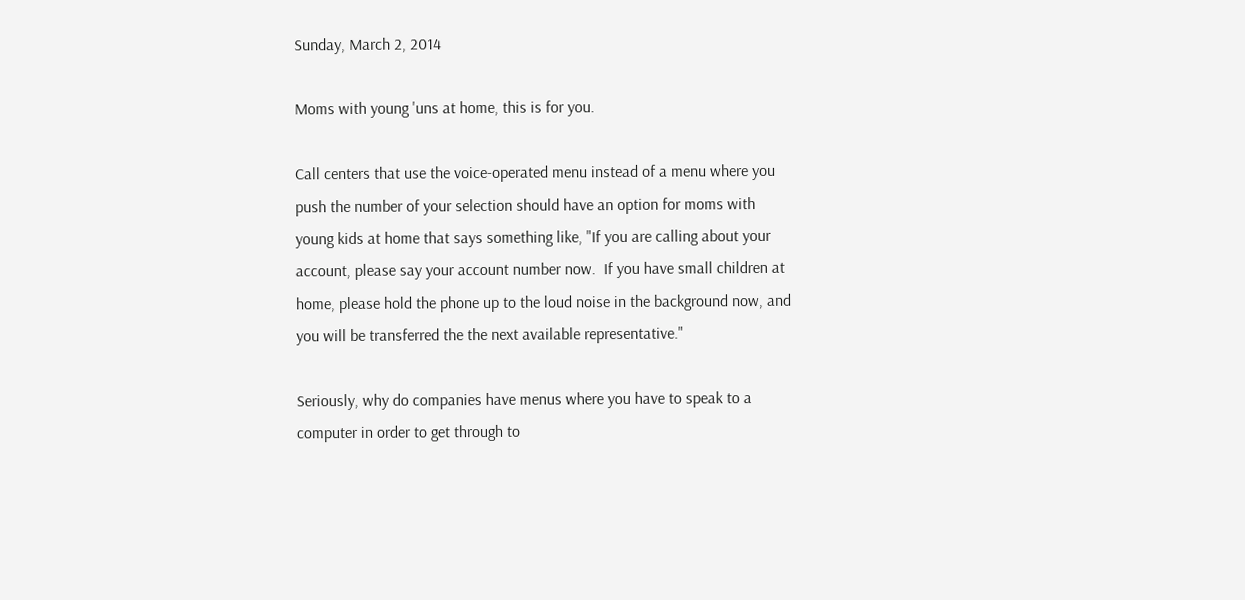Sunday, March 2, 2014

Moms with young 'uns at home, this is for you.

Call centers that use the voice-operated menu instead of a menu where you push the number of your selection should have an option for moms with young kids at home that says something like, "If you are calling about your account, please say your account number now.  If you have small children at home, please hold the phone up to the loud noise in the background now, and you will be transferred the the next available representative."

Seriously, why do companies have menus where you have to speak to a computer in order to get through to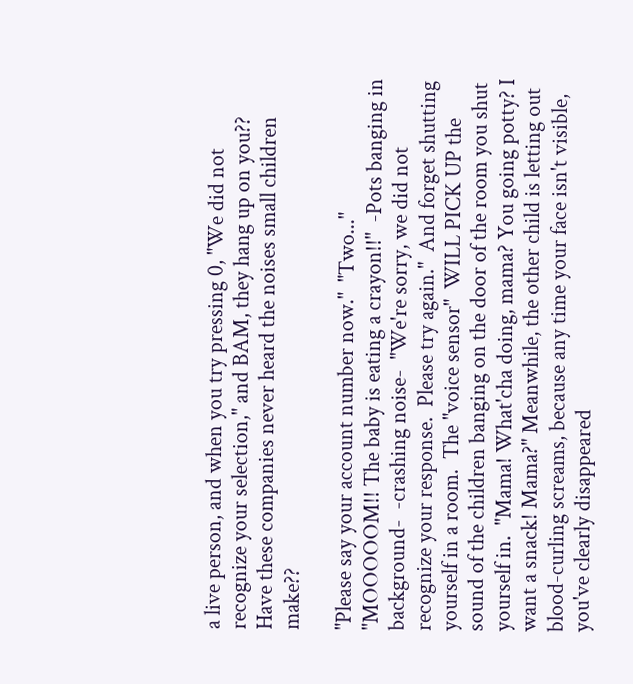a live person, and when you try pressing 0, "We did not recognize your selection," and BAM, they hang up on you?? Have these companies never heard the noises small children make??

"Please say your account number now."  "Two..."  "MOOOOOM!! The baby is eating a crayon!!"  -Pots banging in background-  -crashing noise-  "We're sorry, we did not recognize your response.  Please try again."  And forget shutting yourself in a room.  The "voice sensor"  WILL PICK UP the sound of the children banging on the door of the room you shut yourself in.  "Mama! What'cha doing, mama? You going potty? I want a snack! Mama?" Meanwhile, the other child is letting out blood-curling screams, because any time your face isn't visible, you've clearly disappeared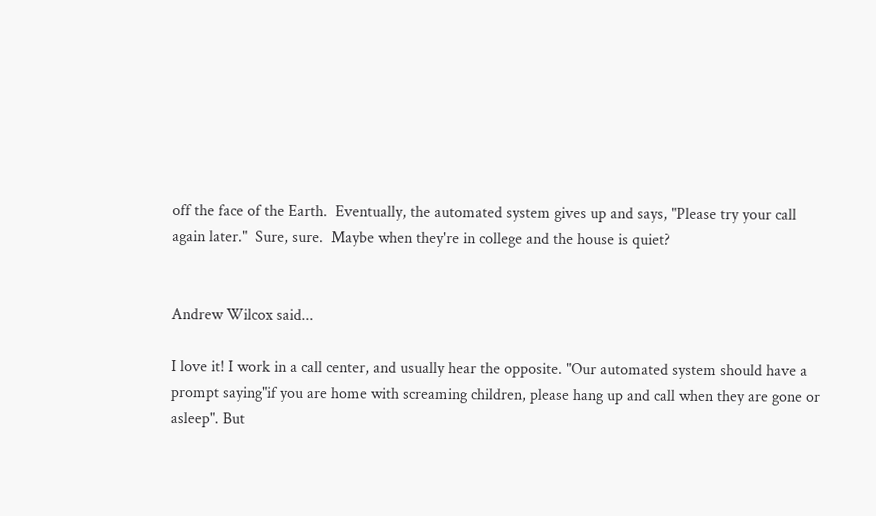off the face of the Earth.  Eventually, the automated system gives up and says, "Please try your call again later."  Sure, sure.  Maybe when they're in college and the house is quiet?


Andrew Wilcox said...

I love it! I work in a call center, and usually hear the opposite. "Our automated system should have a prompt saying"if you are home with screaming children, please hang up and call when they are gone or asleep". But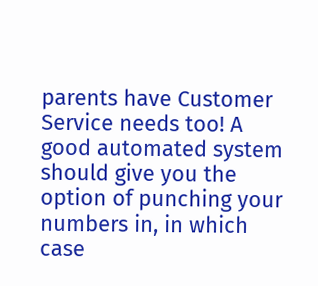parents have Customer Service needs too! A good automated system should give you the option of punching your numbers in, in which case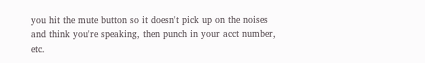you hit the mute button so it doesn't pick up on the noises and think you're speaking, then punch in your acct number, etc.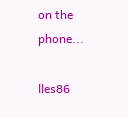on the phone...

lles86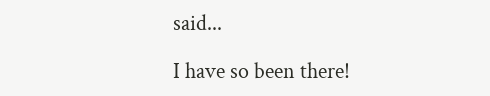said...

I have so been there!